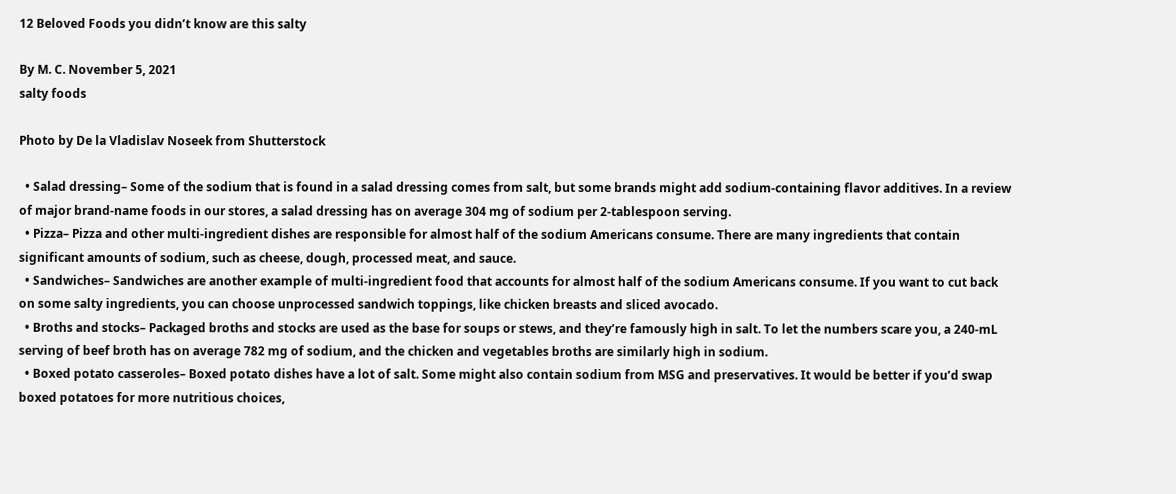12 Beloved Foods you didn’t know are this salty

By M. C. November 5, 2021
salty foods

Photo by De la Vladislav Noseek from Shutterstock

  • Salad dressing– Some of the sodium that is found in a salad dressing comes from salt, but some brands might add sodium-containing flavor additives. In a review of major brand-name foods in our stores, a salad dressing has on average 304 mg of sodium per 2-tablespoon serving.
  • Pizza– Pizza and other multi-ingredient dishes are responsible for almost half of the sodium Americans consume. There are many ingredients that contain significant amounts of sodium, such as cheese, dough, processed meat, and sauce.
  • Sandwiches– Sandwiches are another example of multi-ingredient food that accounts for almost half of the sodium Americans consume. If you want to cut back on some salty ingredients, you can choose unprocessed sandwich toppings, like chicken breasts and sliced avocado.
  • Broths and stocks– Packaged broths and stocks are used as the base for soups or stews, and they’re famously high in salt. To let the numbers scare you, a 240-mL serving of beef broth has on average 782 mg of sodium, and the chicken and vegetables broths are similarly high in sodium.
  • Boxed potato casseroles– Boxed potato dishes have a lot of salt. Some might also contain sodium from MSG and preservatives. It would be better if you’d swap boxed potatoes for more nutritious choices,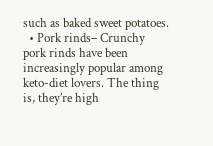such as baked sweet potatoes.
  • Pork rinds– Crunchy pork rinds have been increasingly popular among keto-diet lovers. The thing is, they’re high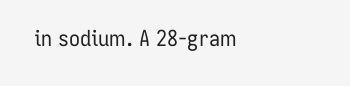in sodium. A 28-gram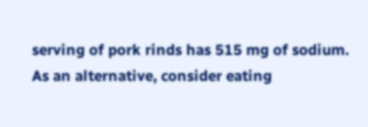serving of pork rinds has 515 mg of sodium. As an alternative, consider eating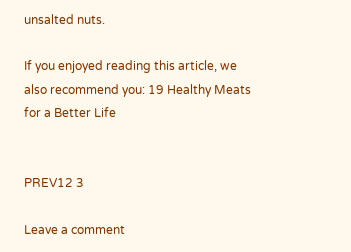unsalted nuts.

If you enjoyed reading this article, we also recommend you: 19 Healthy Meats for a Better Life


PREV12 3

Leave a comment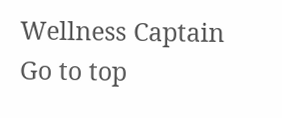Wellness Captain
Go to top